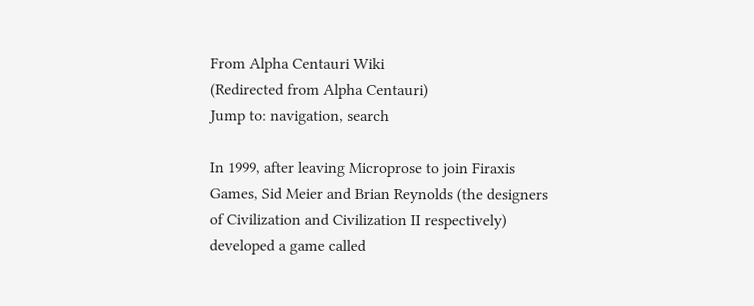From Alpha Centauri Wiki
(Redirected from Alpha Centauri)
Jump to: navigation, search

In 1999, after leaving Microprose to join Firaxis Games, Sid Meier and Brian Reynolds (the designers of Civilization and Civilization II respectively) developed a game called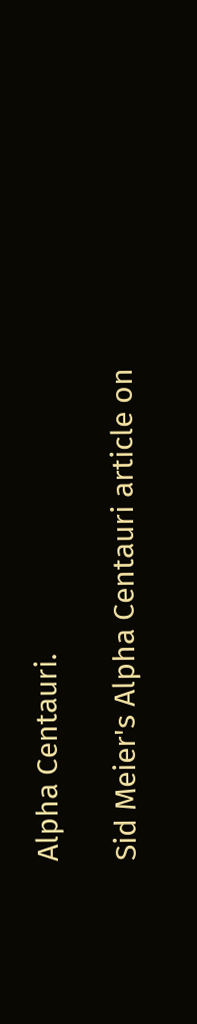Alpha Centauri.

Sid Meier's Alpha Centauri article on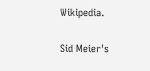Wikipedia.

Sid Meier's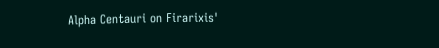Alpha Centauri on Firarixis'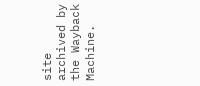site archived by the Wayback Machine.